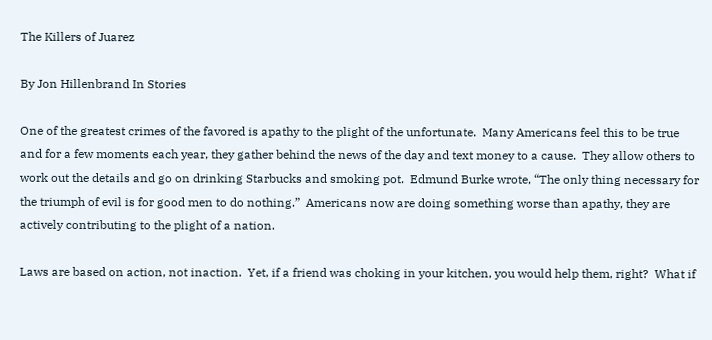The Killers of Juarez

By Jon Hillenbrand In Stories

One of the greatest crimes of the favored is apathy to the plight of the unfortunate.  Many Americans feel this to be true and for a few moments each year, they gather behind the news of the day and text money to a cause.  They allow others to work out the details and go on drinking Starbucks and smoking pot.  Edmund Burke wrote, “The only thing necessary for the triumph of evil is for good men to do nothing.”  Americans now are doing something worse than apathy, they are actively contributing to the plight of a nation.

Laws are based on action, not inaction.  Yet, if a friend was choking in your kitchen, you would help them, right?  What if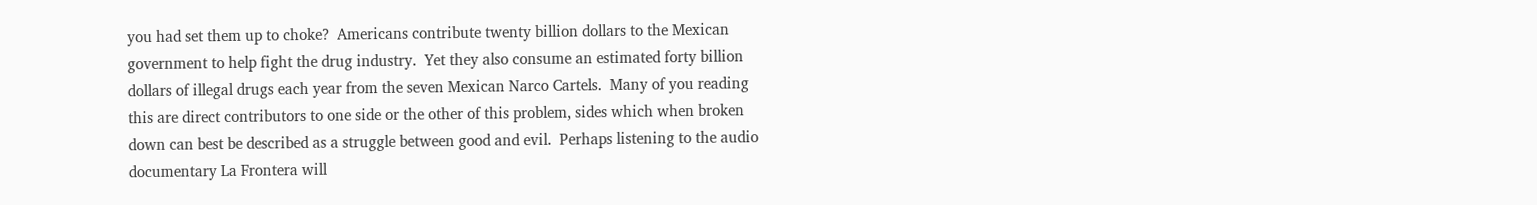you had set them up to choke?  Americans contribute twenty billion dollars to the Mexican government to help fight the drug industry.  Yet they also consume an estimated forty billion dollars of illegal drugs each year from the seven Mexican Narco Cartels.  Many of you reading this are direct contributors to one side or the other of this problem, sides which when broken down can best be described as a struggle between good and evil.  Perhaps listening to the audio documentary La Frontera will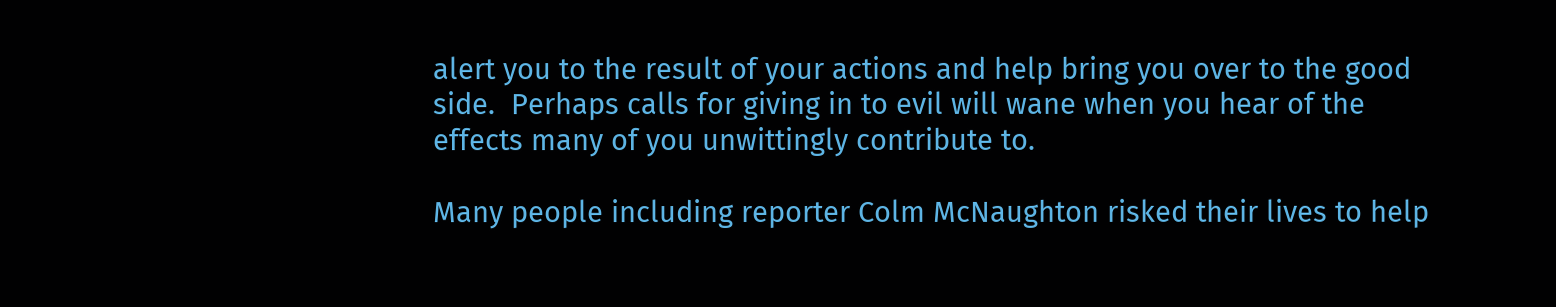alert you to the result of your actions and help bring you over to the good side.  Perhaps calls for giving in to evil will wane when you hear of the effects many of you unwittingly contribute to.

Many people including reporter Colm McNaughton risked their lives to help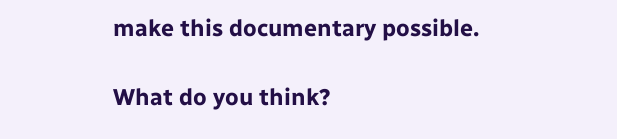make this documentary possible.

What do you think?